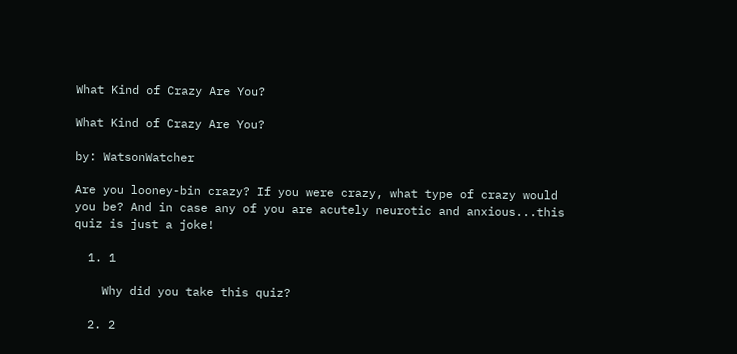What Kind of Crazy Are You?

What Kind of Crazy Are You?

by: WatsonWatcher

Are you looney-bin crazy? If you were crazy, what type of crazy would you be? And in case any of you are acutely neurotic and anxious...this quiz is just a joke!

  1. 1

    Why did you take this quiz?

  2. 2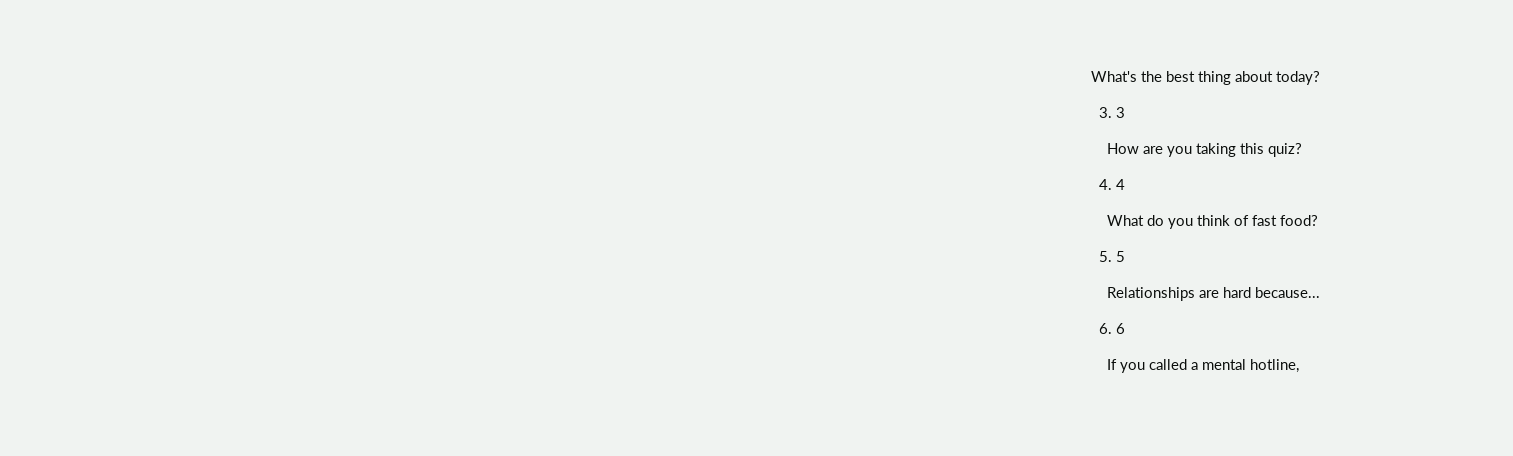What's the best thing about today?

  3. 3

    How are you taking this quiz?

  4. 4

    What do you think of fast food?

  5. 5

    Relationships are hard because...

  6. 6

    If you called a mental hotline,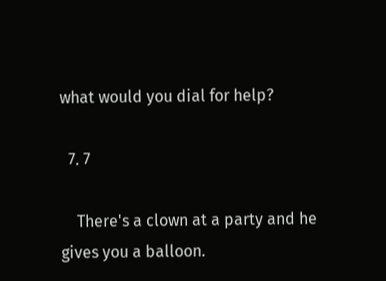what would you dial for help?

  7. 7

    There's a clown at a party and he gives you a balloon.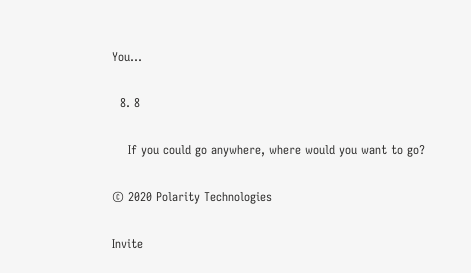You...

  8. 8

    If you could go anywhere, where would you want to go?

© 2020 Polarity Technologies

Invite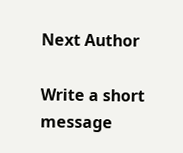Next Author

Write a short message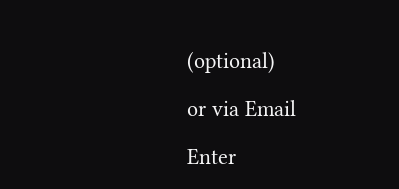(optional)

or via Email

Enter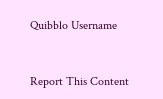Quibblo Username


Report This Content